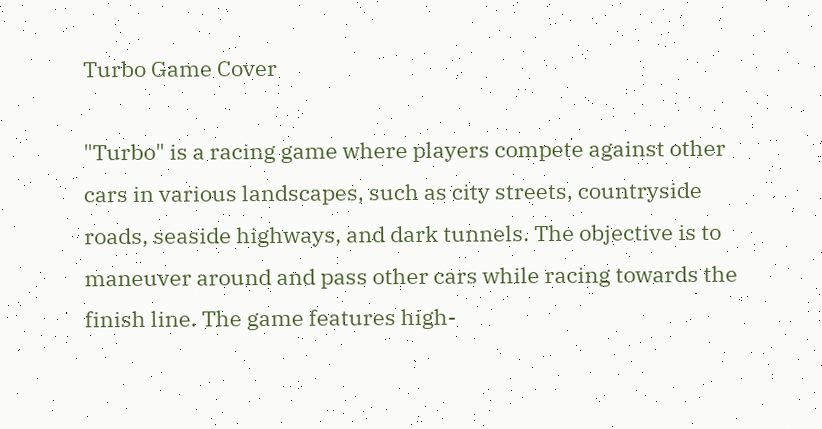Turbo Game Cover

"Turbo" is a racing game where players compete against other cars in various landscapes, such as city streets, countryside roads, seaside highways, and dark tunnels. The objective is to maneuver around and pass other cars while racing towards the finish line. The game features high-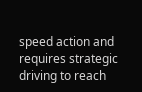speed action and requires strategic driving to reach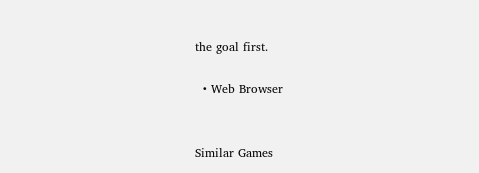the goal first.

  • Web Browser


Similar Games